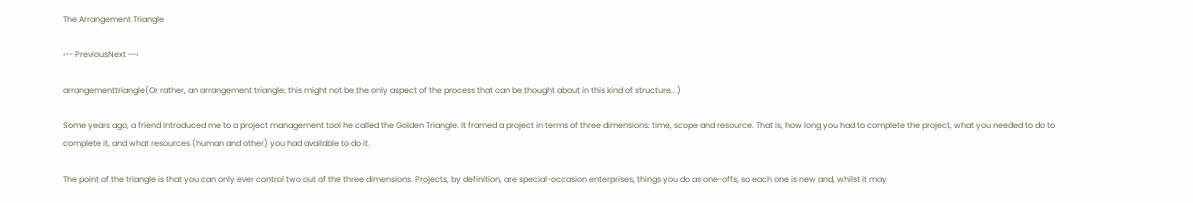The Arrangement Triangle

‹-- PreviousNext --›

arrangementtriangle(Or rather, an arrangement triangle; this might not be the only aspect of the process that can be thought about in this kind of structure...)

Some years ago, a friend introduced me to a project management tool he called the Golden Triangle. It framed a project in terms of three dimensions: time, scope and resource. That is, how long you had to complete the project, what you needed to do to complete it, and what resources (human and other) you had available to do it.

The point of the triangle is that you can only ever control two out of the three dimensions. Projects, by definition, are special-occasion enterprises, things you do as one-offs, so each one is new and, whilst it may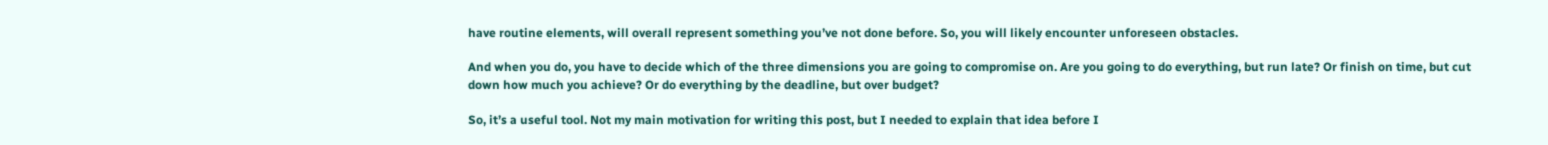have routine elements, will overall represent something you’ve not done before. So, you will likely encounter unforeseen obstacles.

And when you do, you have to decide which of the three dimensions you are going to compromise on. Are you going to do everything, but run late? Or finish on time, but cut down how much you achieve? Or do everything by the deadline, but over budget?

So, it’s a useful tool. Not my main motivation for writing this post, but I needed to explain that idea before I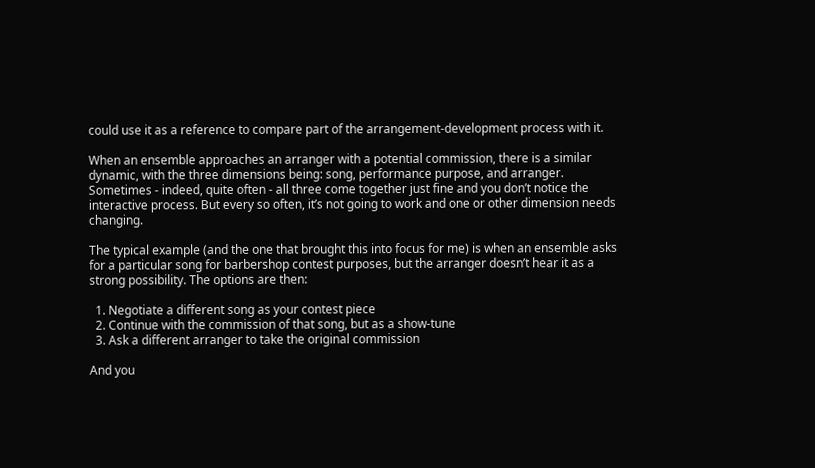could use it as a reference to compare part of the arrangement-development process with it.

When an ensemble approaches an arranger with a potential commission, there is a similar dynamic, with the three dimensions being: song, performance purpose, and arranger. Sometimes - indeed, quite often - all three come together just fine and you don’t notice the interactive process. But every so often, it’s not going to work and one or other dimension needs changing.

The typical example (and the one that brought this into focus for me) is when an ensemble asks for a particular song for barbershop contest purposes, but the arranger doesn’t hear it as a strong possibility. The options are then:

  1. Negotiate a different song as your contest piece
  2. Continue with the commission of that song, but as a show-tune
  3. Ask a different arranger to take the original commission

And you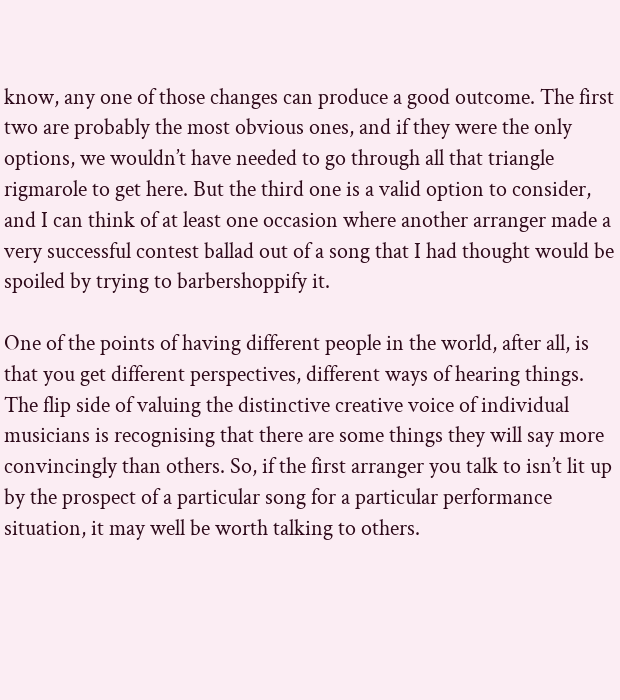know, any one of those changes can produce a good outcome. The first two are probably the most obvious ones, and if they were the only options, we wouldn’t have needed to go through all that triangle rigmarole to get here. But the third one is a valid option to consider, and I can think of at least one occasion where another arranger made a very successful contest ballad out of a song that I had thought would be spoiled by trying to barbershoppify it.

One of the points of having different people in the world, after all, is that you get different perspectives, different ways of hearing things. The flip side of valuing the distinctive creative voice of individual musicians is recognising that there are some things they will say more convincingly than others. So, if the first arranger you talk to isn’t lit up by the prospect of a particular song for a particular performance situation, it may well be worth talking to others.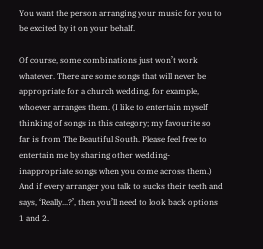You want the person arranging your music for you to be excited by it on your behalf.

Of course, some combinations just won’t work whatever. There are some songs that will never be appropriate for a church wedding, for example, whoever arranges them. (I like to entertain myself thinking of songs in this category; my favourite so far is from The Beautiful South. Please feel free to entertain me by sharing other wedding-inappropriate songs when you come across them.) And if every arranger you talk to sucks their teeth and says, ‘Really...?’, then you’ll need to look back options 1 and 2.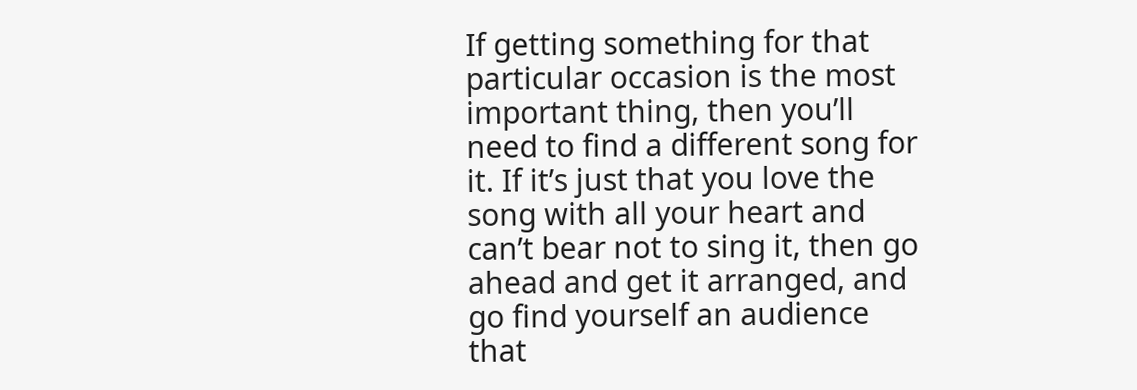If getting something for that particular occasion is the most important thing, then you’ll need to find a different song for it. If it’s just that you love the song with all your heart and can’t bear not to sing it, then go ahead and get it arranged, and go find yourself an audience that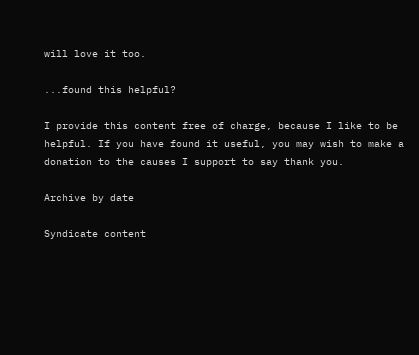will love it too.

...found this helpful?

I provide this content free of charge, because I like to be helpful. If you have found it useful, you may wish to make a donation to the causes I support to say thank you.

Archive by date

Syndicate content